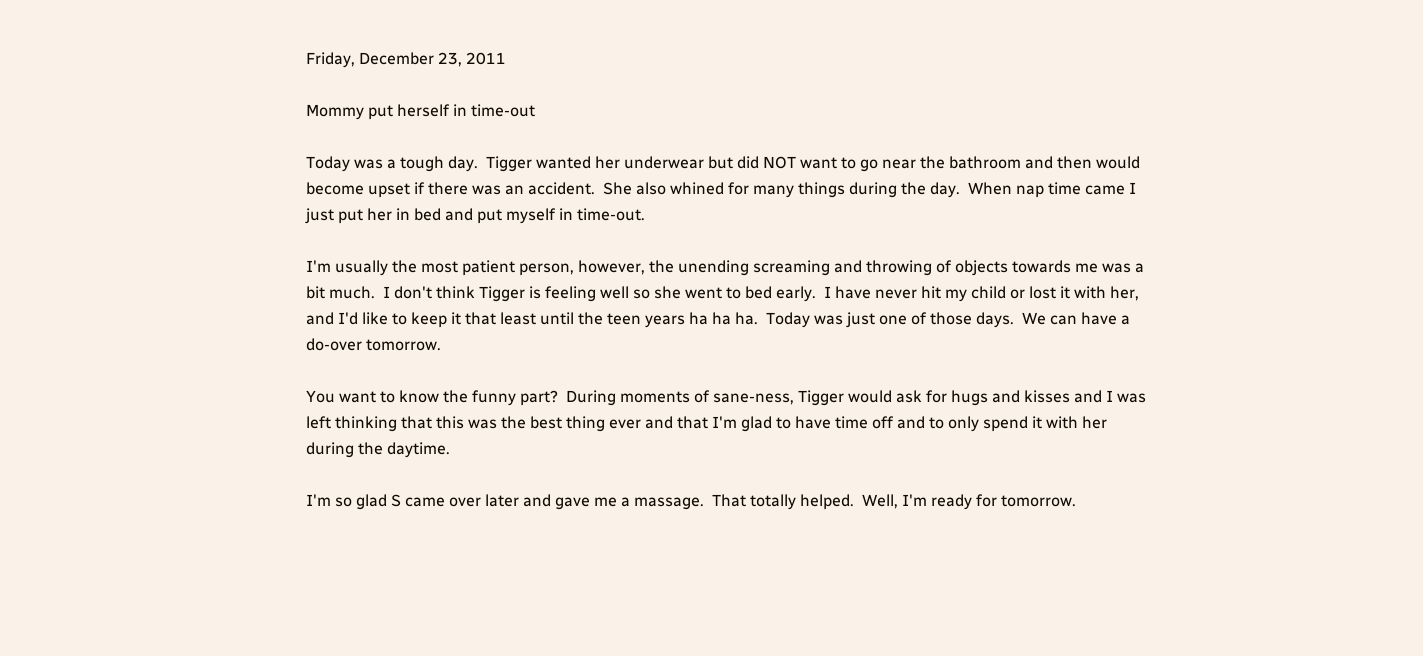Friday, December 23, 2011

Mommy put herself in time-out

Today was a tough day.  Tigger wanted her underwear but did NOT want to go near the bathroom and then would become upset if there was an accident.  She also whined for many things during the day.  When nap time came I just put her in bed and put myself in time-out.

I'm usually the most patient person, however, the unending screaming and throwing of objects towards me was a bit much.  I don't think Tigger is feeling well so she went to bed early.  I have never hit my child or lost it with her, and I'd like to keep it that least until the teen years ha ha ha.  Today was just one of those days.  We can have a do-over tomorrow.

You want to know the funny part?  During moments of sane-ness, Tigger would ask for hugs and kisses and I was left thinking that this was the best thing ever and that I'm glad to have time off and to only spend it with her during the daytime.

I'm so glad S came over later and gave me a massage.  That totally helped.  Well, I'm ready for tomorrow.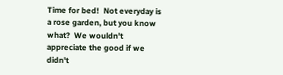Time for bed!  Not everyday is a rose garden, but you know what?  We wouldn't appreciate the good if we didn't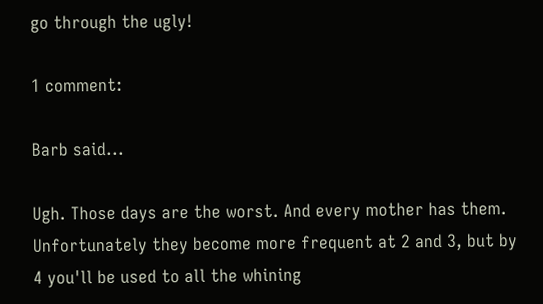go through the ugly!

1 comment:

Barb said...

Ugh. Those days are the worst. And every mother has them. Unfortunately they become more frequent at 2 and 3, but by 4 you'll be used to all the whining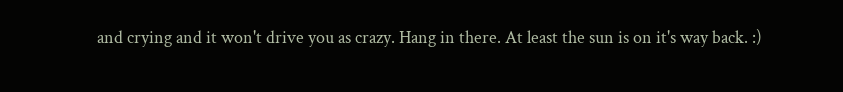and crying and it won't drive you as crazy. Hang in there. At least the sun is on it's way back. :)